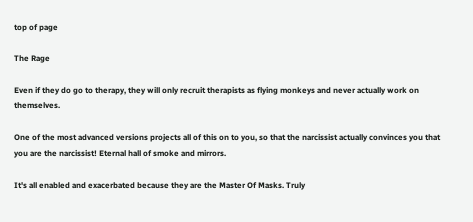top of page

The Rage

Even if they do go to therapy, they will only recruit therapists as flying monkeys and never actually work on themselves.

One of the most advanced versions projects all of this on to you, so that the narcissist actually convinces you that you are the narcissist! Eternal hall of smoke and mirrors.

It's all enabled and exacerbated because they are the Master Of Masks. Truly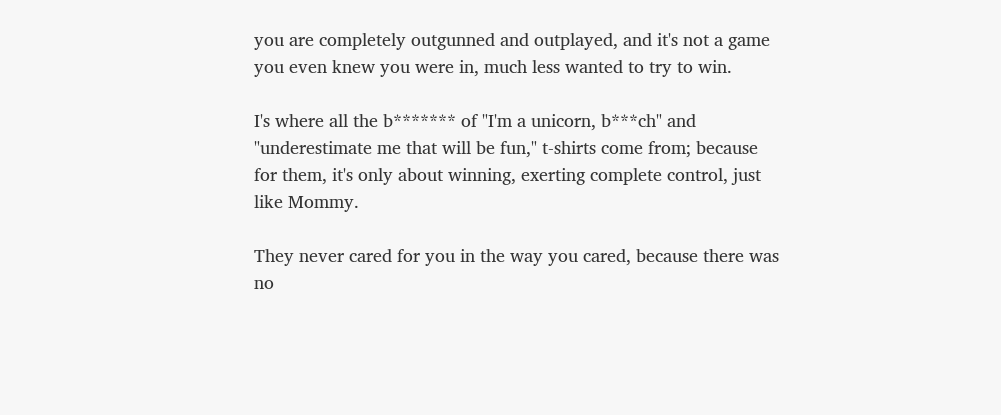you are completely outgunned and outplayed, and it's not a game you even knew you were in, much less wanted to try to win.

I's where all the b******* of "I'm a unicorn, b***ch" and "underestimate me that will be fun," t-shirts come from; because for them, it's only about winning, exerting complete control, just like Mommy.

They never cared for you in the way you cared, because there was no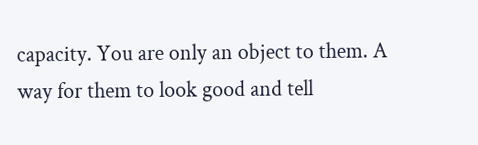capacity. You are only an object to them. A way for them to look good and tell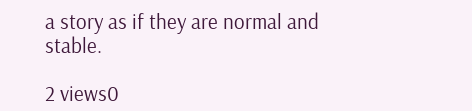a story as if they are normal and stable.

2 views0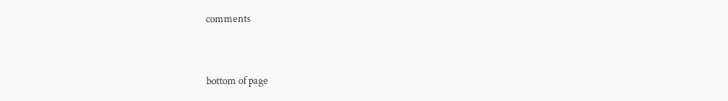comments


bottom of page